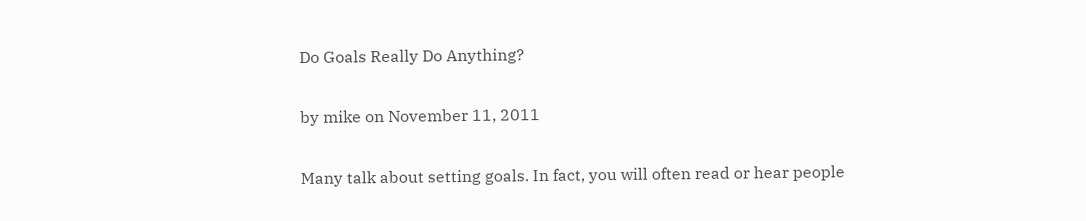Do Goals Really Do Anything?

by mike on November 11, 2011

Many talk about setting goals. In fact, you will often read or hear people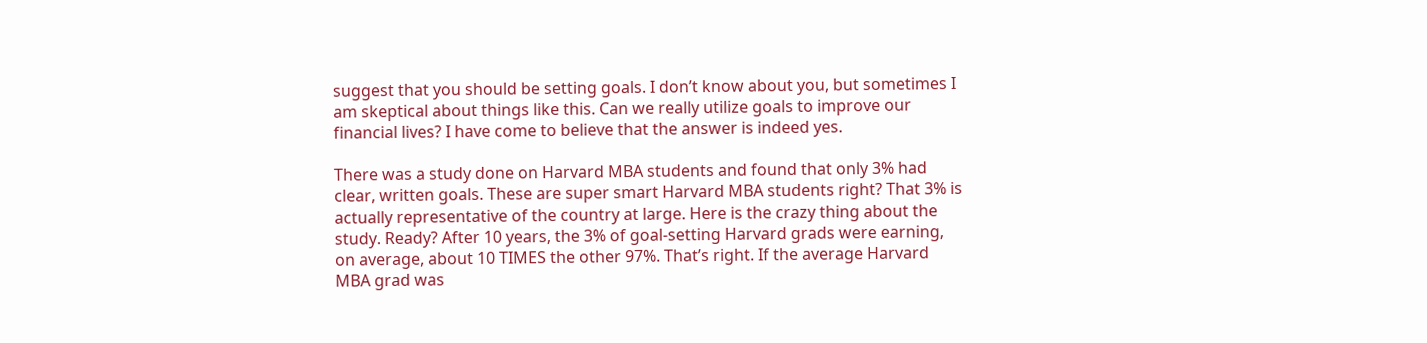suggest that you should be setting goals. I don’t know about you, but sometimes I am skeptical about things like this. Can we really utilize goals to improve our financial lives? I have come to believe that the answer is indeed yes.

There was a study done on Harvard MBA students and found that only 3% had clear, written goals. These are super smart Harvard MBA students right? That 3% is actually representative of the country at large. Here is the crazy thing about the study. Ready? After 10 years, the 3% of goal-setting Harvard grads were earning, on average, about 10 TIMES the other 97%. That’s right. If the average Harvard MBA grad was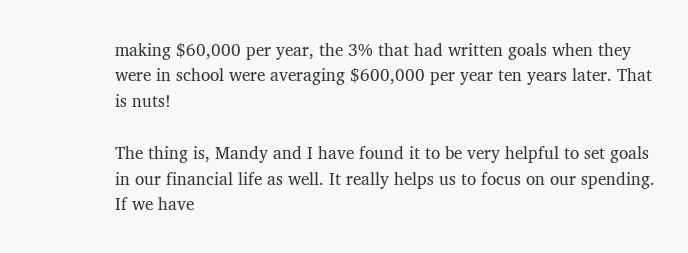making $60,000 per year, the 3% that had written goals when they were in school were averaging $600,000 per year ten years later. That is nuts!

The thing is, Mandy and I have found it to be very helpful to set goals in our financial life as well. It really helps us to focus on our spending. If we have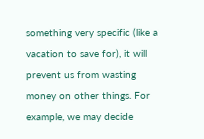something very specific (like a vacation to save for), it will prevent us from wasting money on other things. For example, we may decide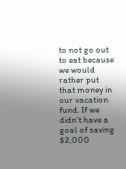to not go out to eat because we would rather put that money in our vacation fund. If we didn’t have a goal of saving $2,000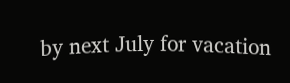by next July for vacation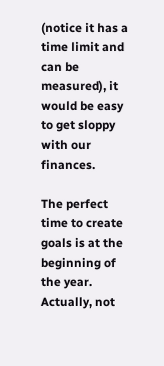(notice it has a time limit and can be measured), it would be easy to get sloppy with our finances.

The perfect time to create goals is at the beginning of the year. Actually, not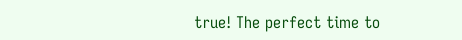true! The perfect time to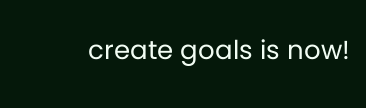create goals is now!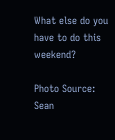What else do you have to do this weekend?

Photo Source: Sean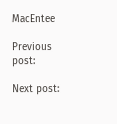MacEntee

Previous post:

Next post: